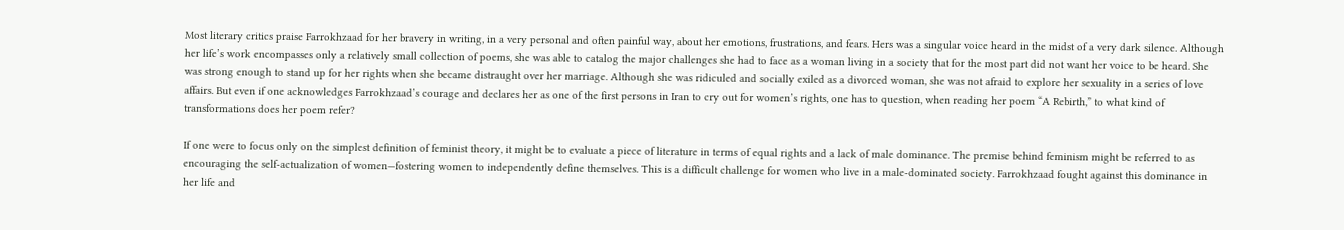Most literary critics praise Farrokhzaad for her bravery in writing, in a very personal and often painful way, about her emotions, frustrations, and fears. Hers was a singular voice heard in the midst of a very dark silence. Although her life’s work encompasses only a relatively small collection of poems, she was able to catalog the major challenges she had to face as a woman living in a society that for the most part did not want her voice to be heard. She was strong enough to stand up for her rights when she became distraught over her marriage. Although she was ridiculed and socially exiled as a divorced woman, she was not afraid to explore her sexuality in a series of love affairs. But even if one acknowledges Farrokhzaad’s courage and declares her as one of the first persons in Iran to cry out for women’s rights, one has to question, when reading her poem “A Rebirth,” to what kind of transformations does her poem refer?

If one were to focus only on the simplest definition of feminist theory, it might be to evaluate a piece of literature in terms of equal rights and a lack of male dominance. The premise behind feminism might be referred to as encouraging the self-actualization of women—fostering women to independently define themselves. This is a difficult challenge for women who live in a male-dominated society. Farrokhzaad fought against this dominance in her life and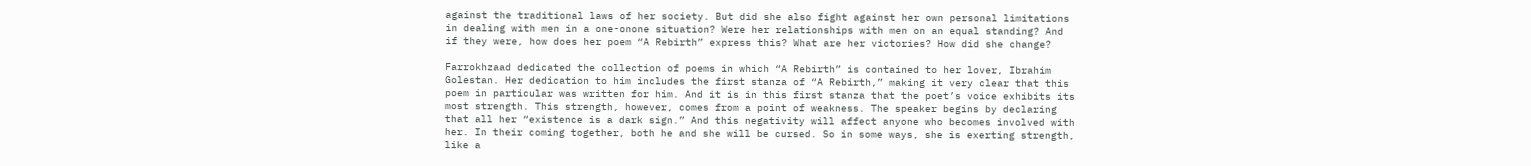against the traditional laws of her society. But did she also fight against her own personal limitations in dealing with men in a one-onone situation? Were her relationships with men on an equal standing? And if they were, how does her poem “A Rebirth” express this? What are her victories? How did she change?

Farrokhzaad dedicated the collection of poems in which “A Rebirth” is contained to her lover, Ibrahim Golestan. Her dedication to him includes the first stanza of “A Rebirth,” making it very clear that this poem in particular was written for him. And it is in this first stanza that the poet’s voice exhibits its most strength. This strength, however, comes from a point of weakness. The speaker begins by declaring that all her “existence is a dark sign.” And this negativity will affect anyone who becomes involved with her. In their coming together, both he and she will be cursed. So in some ways, she is exerting strength, like a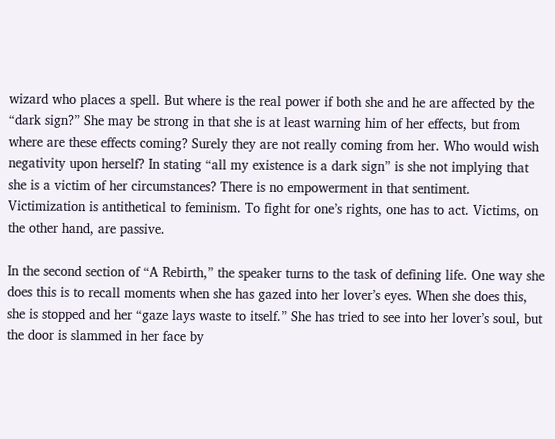wizard who places a spell. But where is the real power if both she and he are affected by the “dark sign?” She may be strong in that she is at least warning him of her effects, but from where are these effects coming? Surely they are not really coming from her. Who would wish negativity upon herself? In stating “all my existence is a dark sign” is she not implying that she is a victim of her circumstances? There is no empowerment in that sentiment. Victimization is antithetical to feminism. To fight for one’s rights, one has to act. Victims, on the other hand, are passive.

In the second section of “A Rebirth,” the speaker turns to the task of defining life. One way she does this is to recall moments when she has gazed into her lover’s eyes. When she does this, she is stopped and her “gaze lays waste to itself.” She has tried to see into her lover’s soul, but the door is slammed in her face by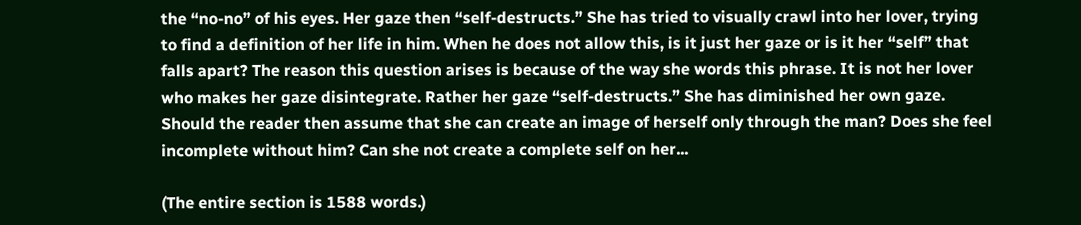the “no-no” of his eyes. Her gaze then “self-destructs.” She has tried to visually crawl into her lover, trying to find a definition of her life in him. When he does not allow this, is it just her gaze or is it her “self” that falls apart? The reason this question arises is because of the way she words this phrase. It is not her lover who makes her gaze disintegrate. Rather her gaze “self-destructs.” She has diminished her own gaze. Should the reader then assume that she can create an image of herself only through the man? Does she feel incomplete without him? Can she not create a complete self on her...

(The entire section is 1588 words.)